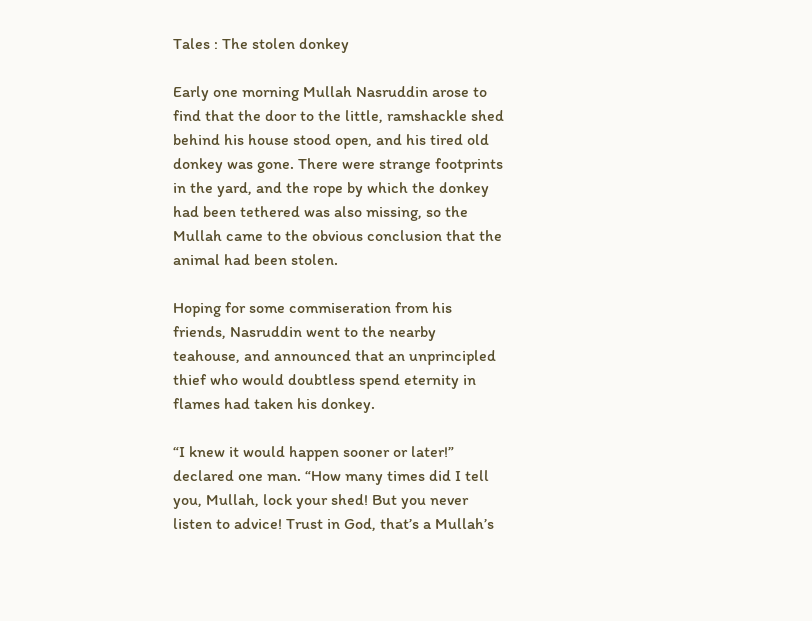Tales : The stolen donkey

Early one morning Mullah Nasruddin arose to find that the door to the little, ramshackle shed behind his house stood open, and his tired old donkey was gone. There were strange footprints in the yard, and the rope by which the donkey had been tethered was also missing, so the Mullah came to the obvious conclusion that the animal had been stolen.

Hoping for some commiseration from his friends, Nasruddin went to the nearby teahouse, and announced that an unprincipled thief who would doubtless spend eternity in flames had taken his donkey.

“I knew it would happen sooner or later!” declared one man. “How many times did I tell you, Mullah, lock your shed! But you never listen to advice! Trust in God, that’s a Mullah’s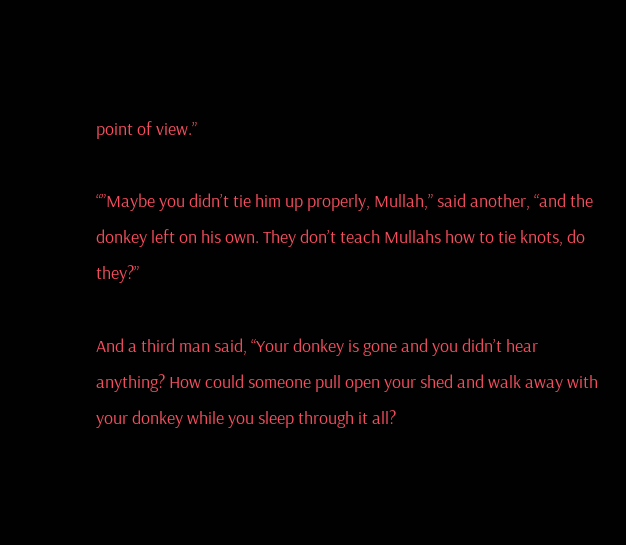point of view.”

“”Maybe you didn’t tie him up properly, Mullah,” said another, “and the donkey left on his own. They don’t teach Mullahs how to tie knots, do they?”

And a third man said, “Your donkey is gone and you didn’t hear anything? How could someone pull open your shed and walk away with your donkey while you sleep through it all?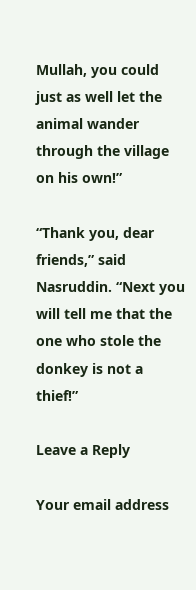Mullah, you could just as well let the animal wander through the village on his own!”

“Thank you, dear friends,” said Nasruddin. “Next you will tell me that the one who stole the donkey is not a thief!”

Leave a Reply

Your email address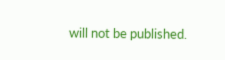will not be published.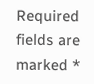Required fields are marked *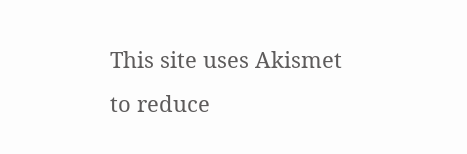This site uses Akismet to reduce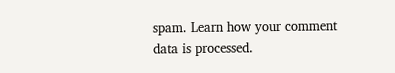spam. Learn how your comment data is processed.